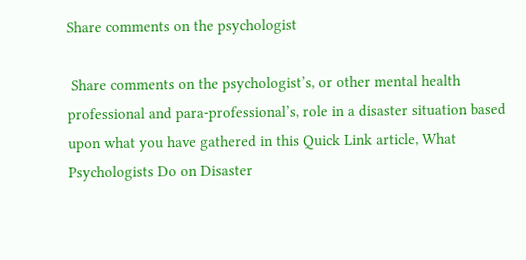Share comments on the psychologist

 Share comments on the psychologist’s, or other mental health professional and para-professional’s, role in a disaster situation based upon what you have gathered in this Quick Link article, What Psychologists Do on Disaster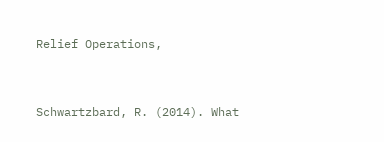Relief Operations,


Schwartzbard, R. (2014). What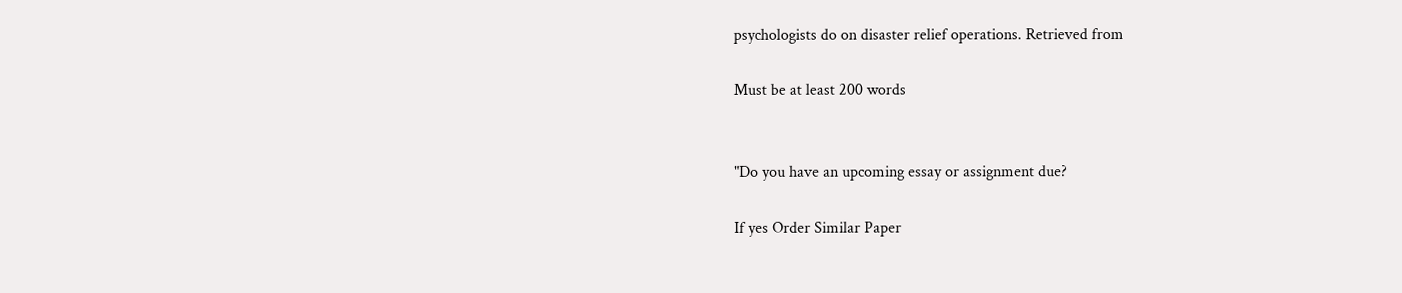psychologists do on disaster relief operations. Retrieved from

Must be at least 200 words


"Do you have an upcoming essay or assignment due?

If yes Order Similar Paper